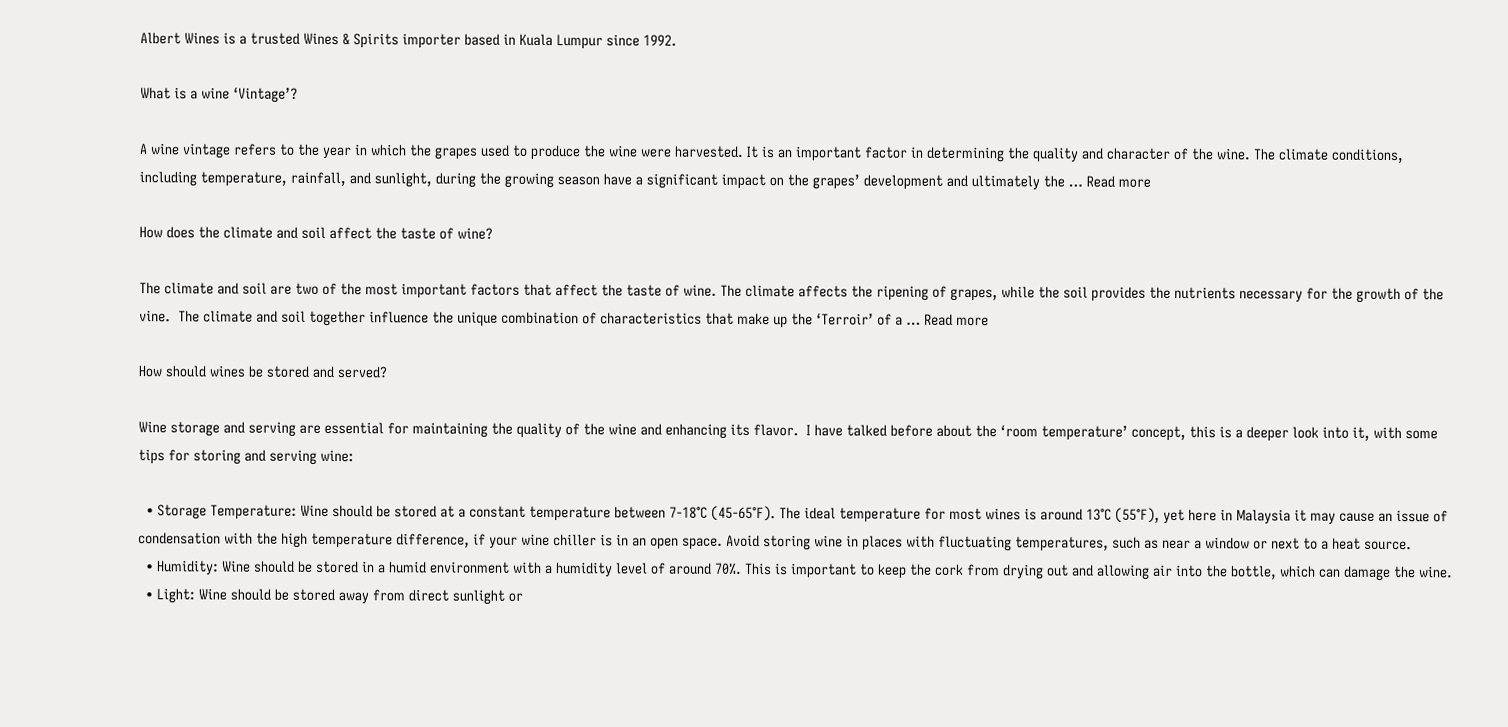Albert Wines is a trusted Wines & Spirits importer based in Kuala Lumpur since 1992.

What is a wine ‘Vintage’?

A wine vintage refers to the year in which the grapes used to produce the wine were harvested. It is an important factor in determining the quality and character of the wine. The climate conditions, including temperature, rainfall, and sunlight, during the growing season have a significant impact on the grapes’ development and ultimately the … Read more

How does the climate and soil affect the taste of wine?

The climate and soil are two of the most important factors that affect the taste of wine. The climate affects the ripening of grapes, while the soil provides the nutrients necessary for the growth of the vine.  The climate and soil together influence the unique combination of characteristics that make up the ‘Terroir’ of a … Read more

How should wines be stored and served?

Wine storage and serving are essential for maintaining the quality of the wine and enhancing its flavor.  I have talked before about the ‘room temperature’ concept, this is a deeper look into it, with some tips for storing and serving wine:

  • Storage Temperature: Wine should be stored at a constant temperature between 7-18°C (45-65°F). The ideal temperature for most wines is around 13°C (55°F), yet here in Malaysia it may cause an issue of condensation with the high temperature difference, if your wine chiller is in an open space. Avoid storing wine in places with fluctuating temperatures, such as near a window or next to a heat source.
  • Humidity: Wine should be stored in a humid environment with a humidity level of around 70%. This is important to keep the cork from drying out and allowing air into the bottle, which can damage the wine.
  • Light: Wine should be stored away from direct sunlight or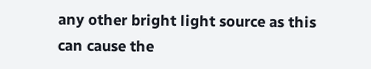any other bright light source as this can cause the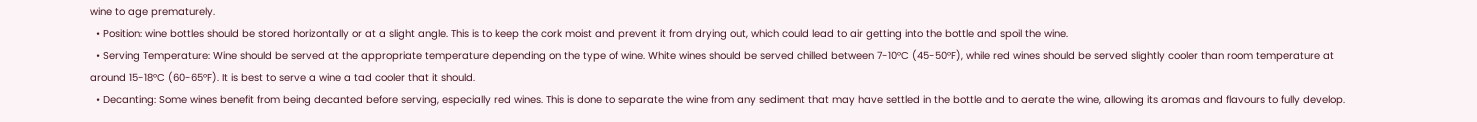wine to age prematurely.
  • Position: wine bottles should be stored horizontally or at a slight angle. This is to keep the cork moist and prevent it from drying out, which could lead to air getting into the bottle and spoil the wine.
  • Serving Temperature: Wine should be served at the appropriate temperature depending on the type of wine. White wines should be served chilled between 7-10°C (45-50°F), while red wines should be served slightly cooler than room temperature at around 15-18°C (60-65°F). It is best to serve a wine a tad cooler that it should.
  • Decanting: Some wines benefit from being decanted before serving, especially red wines. This is done to separate the wine from any sediment that may have settled in the bottle and to aerate the wine, allowing its aromas and flavours to fully develop.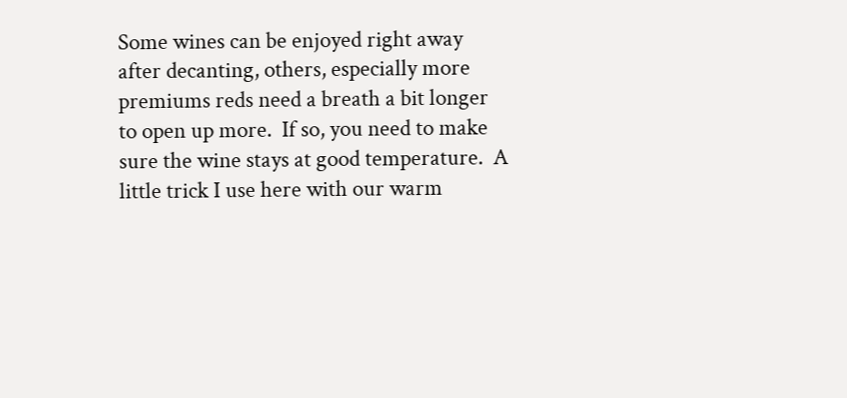Some wines can be enjoyed right away after decanting, others, especially more premiums reds need a breath a bit longer to open up more.  If so, you need to make sure the wine stays at good temperature.  A little trick I use here with our warm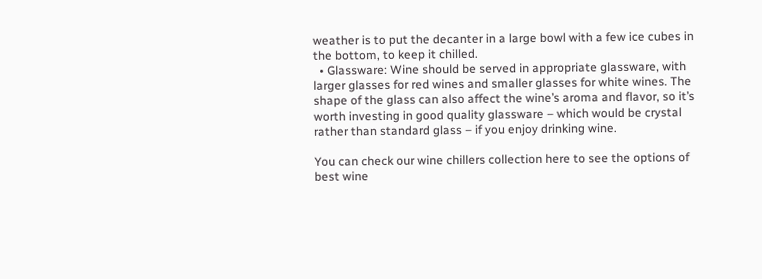weather is to put the decanter in a large bowl with a few ice cubes in the bottom, to keep it chilled.
  • Glassware: Wine should be served in appropriate glassware, with larger glasses for red wines and smaller glasses for white wines. The shape of the glass can also affect the wine’s aroma and flavor, so it’s worth investing in good quality glassware – which would be crystal rather than standard glass – if you enjoy drinking wine.

You can check our wine chillers collection here to see the options of best wine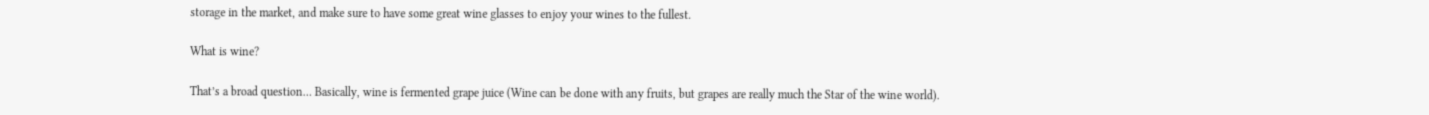storage in the market, and make sure to have some great wine glasses to enjoy your wines to the fullest.

What is wine?

That’s a broad question… Basically, wine is fermented grape juice (Wine can be done with any fruits, but grapes are really much the Star of the wine world).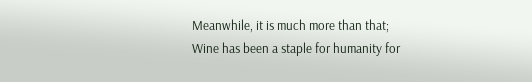Meanwhile, it is much more than that; Wine has been a staple for humanity for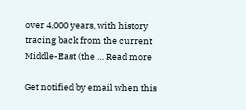over 4,000 years, with history tracing back from the current Middle-East (the … Read more

Get notified by email when this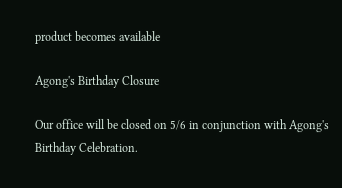product becomes available

Agong's Birthday Closure

Our office will be closed on 5/6 in conjunction with Agong's Birthday Celebration.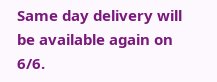Same day delivery will be available again on 6/6.